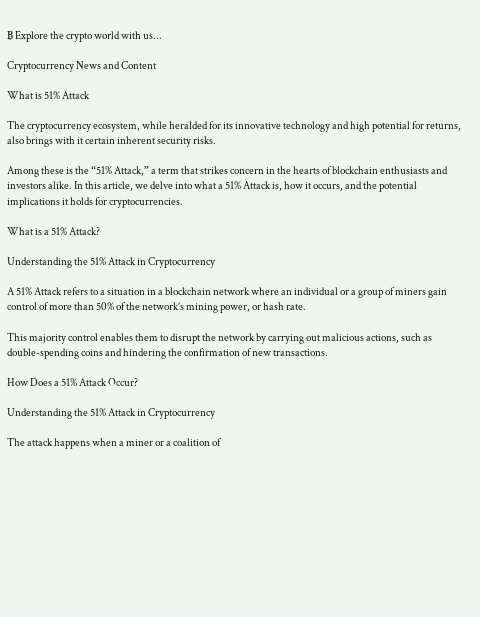₿ Explore the crypto world with us...

Cryptocurrency News and Content

What is 51% Attack

The cryptocurrency ecosystem, while heralded for its innovative technology and high potential for returns, also brings with it certain inherent security risks.

Among these is the “51% Attack,” a term that strikes concern in the hearts of blockchain enthusiasts and investors alike. In this article, we delve into what a 51% Attack is, how it occurs, and the potential implications it holds for cryptocurrencies.

What is a 51% Attack?

Understanding the 51% Attack in Cryptocurrency

A 51% Attack refers to a situation in a blockchain network where an individual or a group of miners gain control of more than 50% of the network’s mining power, or hash rate.

This majority control enables them to disrupt the network by carrying out malicious actions, such as double-spending coins and hindering the confirmation of new transactions.

How Does a 51% Attack Occur?

Understanding the 51% Attack in Cryptocurrency

The attack happens when a miner or a coalition of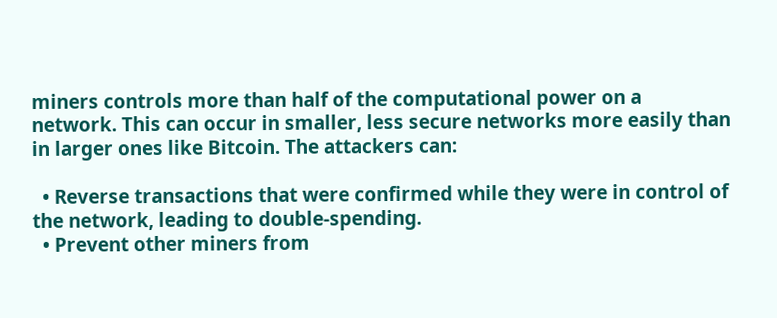miners controls more than half of the computational power on a network. This can occur in smaller, less secure networks more easily than in larger ones like Bitcoin. The attackers can:

  • Reverse transactions that were confirmed while they were in control of the network, leading to double-spending.
  • Prevent other miners from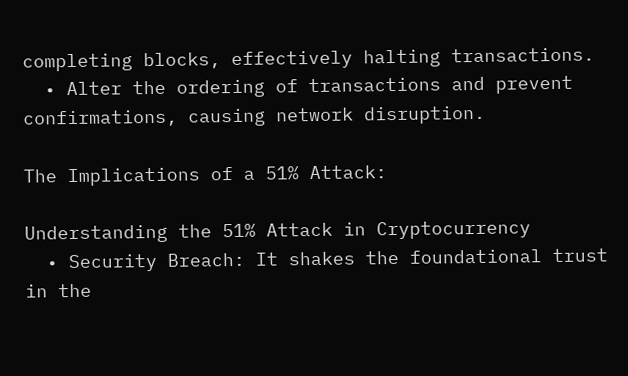completing blocks, effectively halting transactions.
  • Alter the ordering of transactions and prevent confirmations, causing network disruption.

The Implications of a 51% Attack:

Understanding the 51% Attack in Cryptocurrency
  • Security Breach: It shakes the foundational trust in the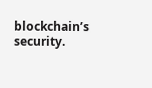blockchain’s security.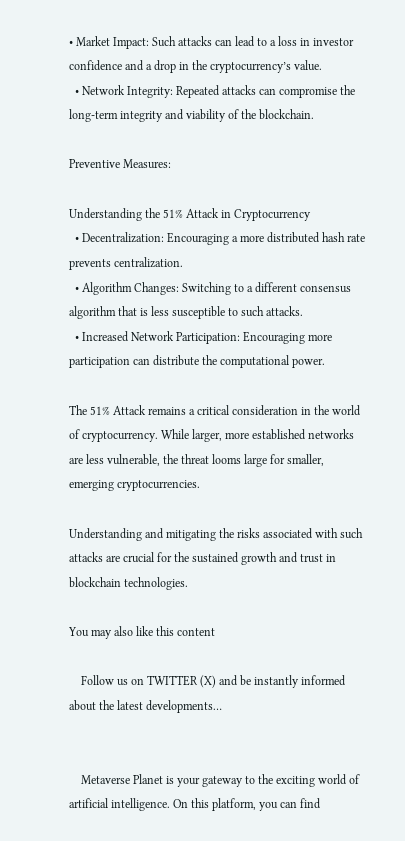• Market Impact: Such attacks can lead to a loss in investor confidence and a drop in the cryptocurrency’s value.
  • Network Integrity: Repeated attacks can compromise the long-term integrity and viability of the blockchain.

Preventive Measures:

Understanding the 51% Attack in Cryptocurrency
  • Decentralization: Encouraging a more distributed hash rate prevents centralization.
  • Algorithm Changes: Switching to a different consensus algorithm that is less susceptible to such attacks.
  • Increased Network Participation: Encouraging more participation can distribute the computational power.

The 51% Attack remains a critical consideration in the world of cryptocurrency. While larger, more established networks are less vulnerable, the threat looms large for smaller, emerging cryptocurrencies.

Understanding and mitigating the risks associated with such attacks are crucial for the sustained growth and trust in blockchain technologies.

You may also like this content

    Follow us on TWITTER (X) and be instantly informed about the latest developments…


    Metaverse Planet is your gateway to the exciting world of artificial intelligence. On this platform, you can find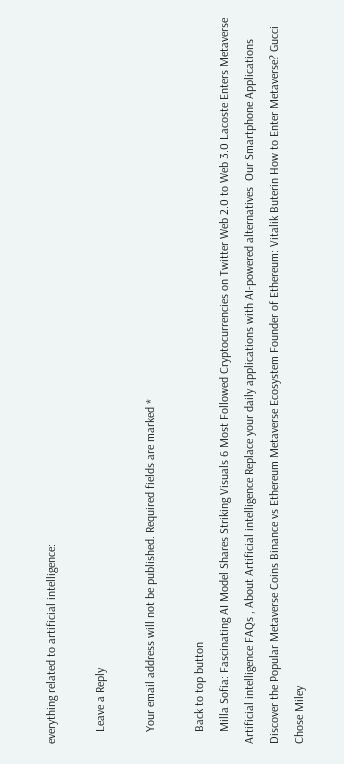everything related to artificial intelligence:

    Leave a Reply

    Your email address will not be published. Required fields are marked *

    Back to top button
    Milla Sofia: Fascinating AI Model Shares Striking Visuals 6 Most Followed Cryptocurrencies on Twitter Web 2.0 to Web 3.0 Lacoste Enters Metaverse Artificial intelligence FAQs , About Artificial intelligence Replace your daily applications with AI-powered alternatives  Our Smartphone Applications Discover the Popular Metaverse Coins Binance vs Ethereum Metaverse Ecosystem Founder of Ethereum: Vitalik Buterin How to Enter Metaverse? Gucci Chose Miley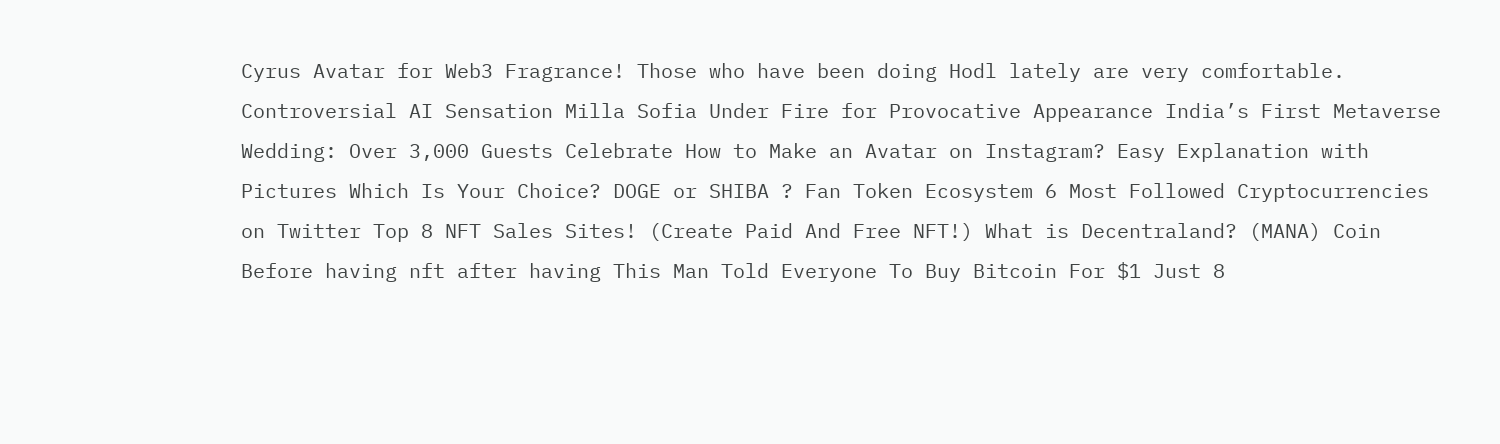Cyrus Avatar for Web3 Fragrance! Those who have been doing Hodl lately are very comfortable. Controversial AI Sensation Milla Sofia Under Fire for Provocative Appearance India’s First Metaverse Wedding: Over 3,000 Guests Celebrate How to Make an Avatar on Instagram? Easy Explanation with Pictures Which Is Your Choice? DOGE or SHIBA ? Fan Token Ecosystem 6 Most Followed Cryptocurrencies on Twitter Top 8 NFT Sales Sites! (Create Paid And Free NFT!) What is Decentraland? (MANA) Coin Before having nft after having This Man Told Everyone To Buy Bitcoin For $1 Just 8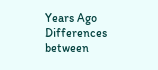Years Ago Differences between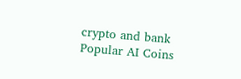crypto and bank Popular AI Coins